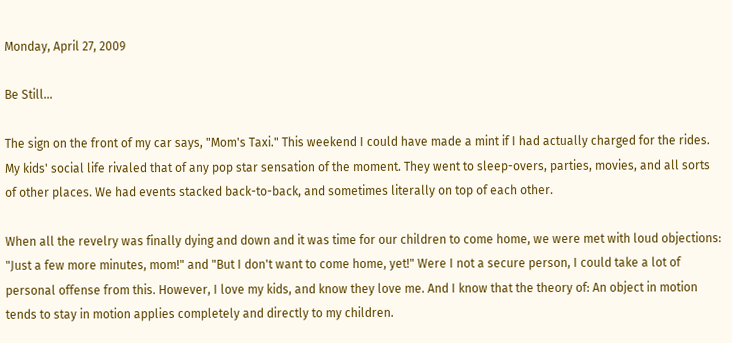Monday, April 27, 2009

Be Still...

The sign on the front of my car says, "Mom's Taxi." This weekend I could have made a mint if I had actually charged for the rides. My kids' social life rivaled that of any pop star sensation of the moment. They went to sleep-overs, parties, movies, and all sorts of other places. We had events stacked back-to-back, and sometimes literally on top of each other.

When all the revelry was finally dying and down and it was time for our children to come home, we were met with loud objections: "Just a few more minutes, mom!" and "But I don't want to come home, yet!" Were I not a secure person, I could take a lot of personal offense from this. However, I love my kids, and know they love me. And I know that the theory of: An object in motion tends to stay in motion applies completely and directly to my children.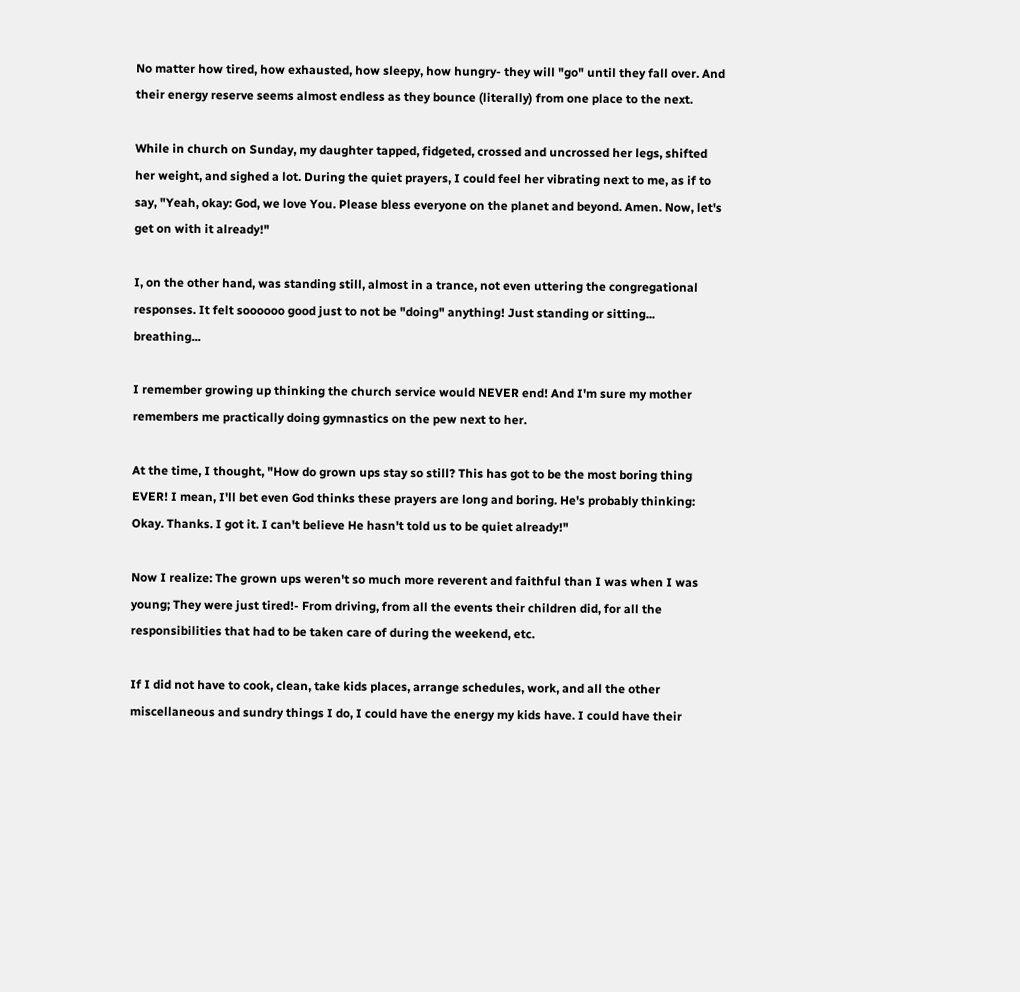No matter how tired, how exhausted, how sleepy, how hungry- they will "go" until they fall over. And their energy reserve seems almost endless as they bounce (literally) from one place to the next.

While in church on Sunday, my daughter tapped, fidgeted, crossed and uncrossed her legs, shifted her weight, and sighed a lot. During the quiet prayers, I could feel her vibrating next to me, as if to say, "Yeah, okay: God, we love You. Please bless everyone on the planet and beyond. Amen. Now, let's get on with it already!"

I, on the other hand, was standing still, almost in a trance, not even uttering the congregational responses. It felt soooooo good just to not be "doing" anything! Just standing or sitting... breathing...

I remember growing up thinking the church service would NEVER end! And I'm sure my mother remembers me practically doing gymnastics on the pew next to her.

At the time, I thought, "How do grown ups stay so still? This has got to be the most boring thing EVER! I mean, I'll bet even God thinks these prayers are long and boring. He's probably thinking: Okay. Thanks. I got it. I can't believe He hasn't told us to be quiet already!"

Now I realize: The grown ups weren't so much more reverent and faithful than I was when I was young; They were just tired!- From driving, from all the events their children did, for all the responsibilities that had to be taken care of during the weekend, etc.

If I did not have to cook, clean, take kids places, arrange schedules, work, and all the other miscellaneous and sundry things I do, I could have the energy my kids have. I could have their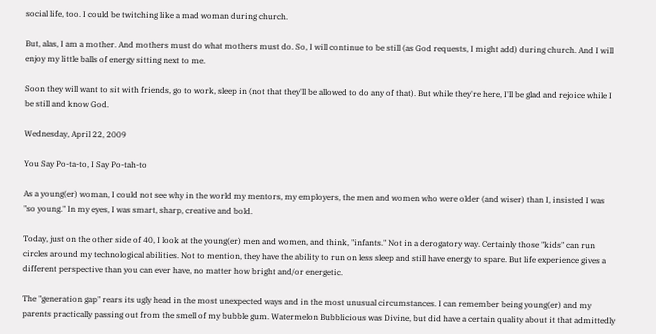social life, too. I could be twitching like a mad woman during church.

But, alas, I am a mother. And mothers must do what mothers must do. So, I will continue to be still (as God requests, I might add) during church. And I will enjoy my little balls of energy sitting next to me.

Soon they will want to sit with friends, go to work, sleep in (not that they'll be allowed to do any of that). But while they're here, I'll be glad and rejoice while I be still and know God.

Wednesday, April 22, 2009

You Say Po-ta-to, I Say Po-tah-to

As a young(er) woman, I could not see why in the world my mentors, my employers, the men and women who were older (and wiser) than I, insisted I was "so young." In my eyes, I was smart, sharp, creative and bold.

Today, just on the other side of 40, I look at the young(er) men and women, and think, "infants." Not in a derogatory way. Certainly those "kids" can run circles around my technological abilities. Not to mention, they have the ability to run on less sleep and still have energy to spare. But life experience gives a different perspective than you can ever have, no matter how bright and/or energetic.

The "generation gap" rears its ugly head in the most unexpected ways and in the most unusual circumstances. I can remember being young(er) and my parents practically passing out from the smell of my bubble gum. Watermelon Bubblicious was Divine, but did have a certain quality about it that admittedly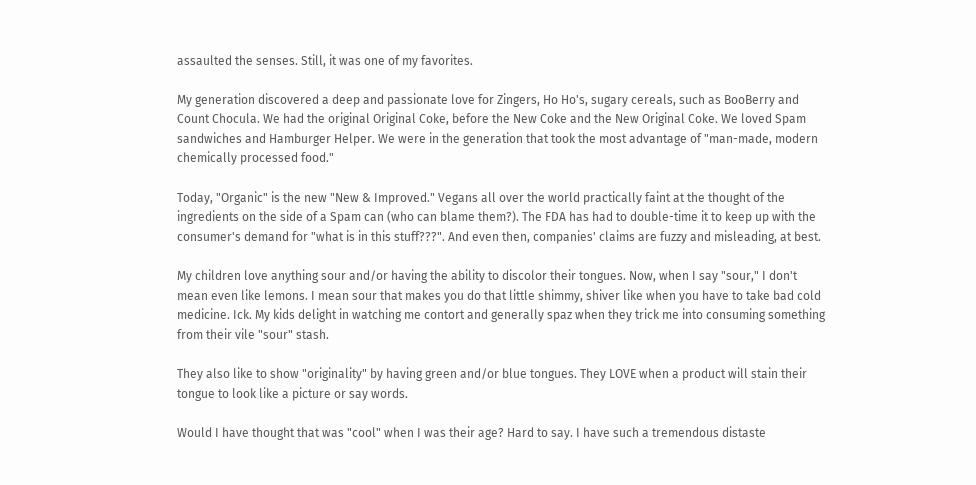assaulted the senses. Still, it was one of my favorites.

My generation discovered a deep and passionate love for Zingers, Ho Ho's, sugary cereals, such as BooBerry and Count Chocula. We had the original Original Coke, before the New Coke and the New Original Coke. We loved Spam sandwiches and Hamburger Helper. We were in the generation that took the most advantage of "man-made, modern chemically processed food."

Today, "Organic" is the new "New & Improved." Vegans all over the world practically faint at the thought of the ingredients on the side of a Spam can (who can blame them?). The FDA has had to double-time it to keep up with the consumer's demand for "what is in this stuff???". And even then, companies' claims are fuzzy and misleading, at best.

My children love anything sour and/or having the ability to discolor their tongues. Now, when I say "sour," I don't mean even like lemons. I mean sour that makes you do that little shimmy, shiver like when you have to take bad cold medicine. Ick. My kids delight in watching me contort and generally spaz when they trick me into consuming something from their vile "sour" stash.

They also like to show "originality" by having green and/or blue tongues. They LOVE when a product will stain their tongue to look like a picture or say words.

Would I have thought that was "cool" when I was their age? Hard to say. I have such a tremendous distaste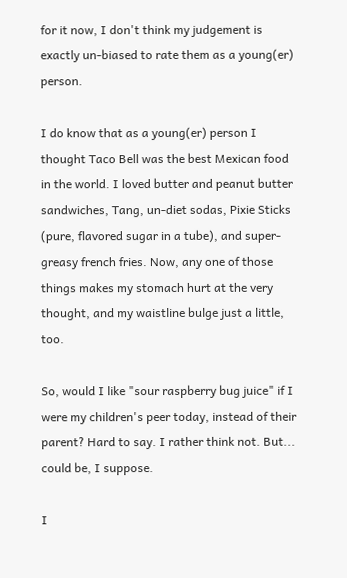for it now, I don't think my judgement is exactly un-biased to rate them as a young(er) person.

I do know that as a young(er) person I thought Taco Bell was the best Mexican food in the world. I loved butter and peanut butter sandwiches, Tang, un-diet sodas, Pixie Sticks (pure, flavored sugar in a tube), and super-greasy french fries. Now, any one of those things makes my stomach hurt at the very thought, and my waistline bulge just a little, too.

So, would I like "sour raspberry bug juice" if I were my children's peer today, instead of their parent? Hard to say. I rather think not. But... could be, I suppose.

I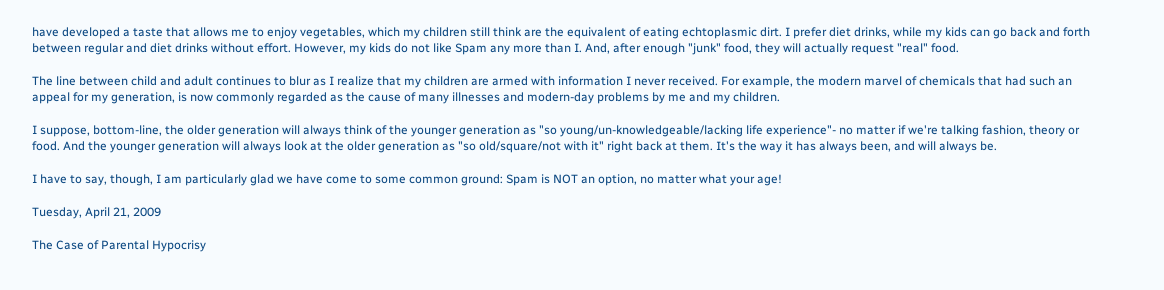have developed a taste that allows me to enjoy vegetables, which my children still think are the equivalent of eating echtoplasmic dirt. I prefer diet drinks, while my kids can go back and forth between regular and diet drinks without effort. However, my kids do not like Spam any more than I. And, after enough "junk" food, they will actually request "real" food.

The line between child and adult continues to blur as I realize that my children are armed with information I never received. For example, the modern marvel of chemicals that had such an appeal for my generation, is now commonly regarded as the cause of many illnesses and modern-day problems by me and my children.

I suppose, bottom-line, the older generation will always think of the younger generation as "so young/un-knowledgeable/lacking life experience"- no matter if we're talking fashion, theory or food. And the younger generation will always look at the older generation as "so old/square/not with it" right back at them. It's the way it has always been, and will always be.

I have to say, though, I am particularly glad we have come to some common ground: Spam is NOT an option, no matter what your age!

Tuesday, April 21, 2009

The Case of Parental Hypocrisy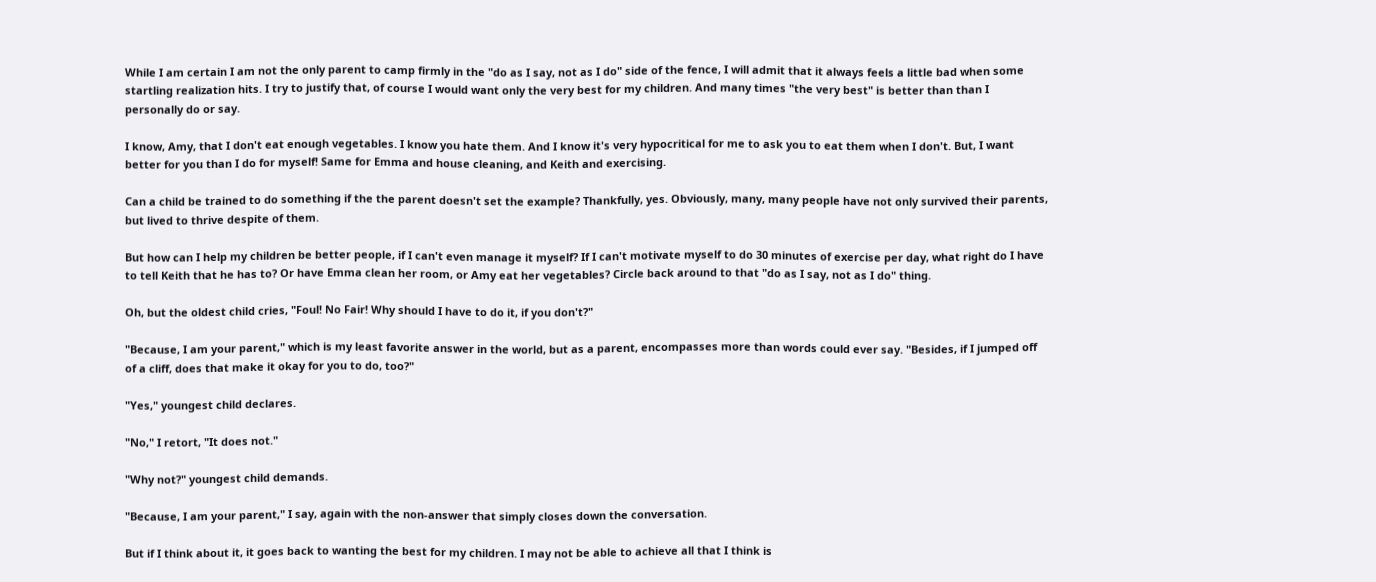While I am certain I am not the only parent to camp firmly in the "do as I say, not as I do" side of the fence, I will admit that it always feels a little bad when some startling realization hits. I try to justify that, of course I would want only the very best for my children. And many times "the very best" is better than than I personally do or say.

I know, Amy, that I don't eat enough vegetables. I know you hate them. And I know it's very hypocritical for me to ask you to eat them when I don't. But, I want better for you than I do for myself! Same for Emma and house cleaning, and Keith and exercising.

Can a child be trained to do something if the the parent doesn't set the example? Thankfully, yes. Obviously, many, many people have not only survived their parents, but lived to thrive despite of them.

But how can I help my children be better people, if I can't even manage it myself? If I can't motivate myself to do 30 minutes of exercise per day, what right do I have to tell Keith that he has to? Or have Emma clean her room, or Amy eat her vegetables? Circle back around to that "do as I say, not as I do" thing.

Oh, but the oldest child cries, "Foul! No Fair! Why should I have to do it, if you don't?"

"Because, I am your parent," which is my least favorite answer in the world, but as a parent, encompasses more than words could ever say. "Besides, if I jumped off of a cliff, does that make it okay for you to do, too?"

"Yes," youngest child declares.

"No," I retort, "It does not."

"Why not?" youngest child demands.

"Because, I am your parent," I say, again with the non-answer that simply closes down the conversation.

But if I think about it, it goes back to wanting the best for my children. I may not be able to achieve all that I think is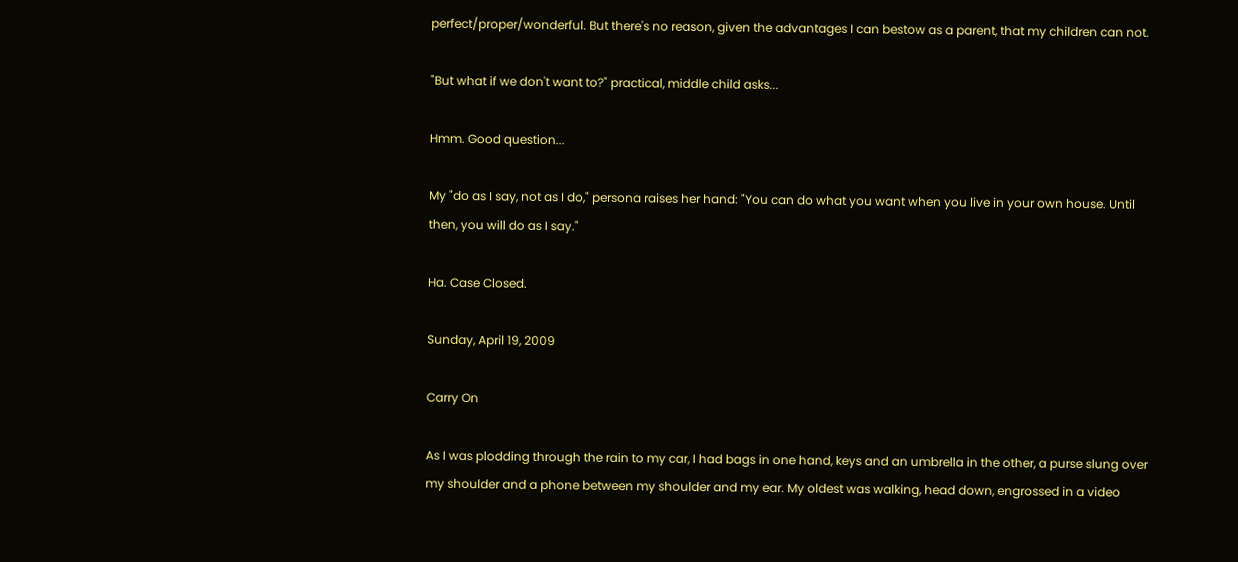perfect/proper/wonderful. But there's no reason, given the advantages I can bestow as a parent, that my children can not.

"But what if we don't want to?" practical, middle child asks...

Hmm. Good question...

My "do as I say, not as I do," persona raises her hand: "You can do what you want when you live in your own house. Until then, you will do as I say."

Ha. Case Closed.

Sunday, April 19, 2009

Carry On

As I was plodding through the rain to my car, I had bags in one hand, keys and an umbrella in the other, a purse slung over my shoulder and a phone between my shoulder and my ear. My oldest was walking, head down, engrossed in a video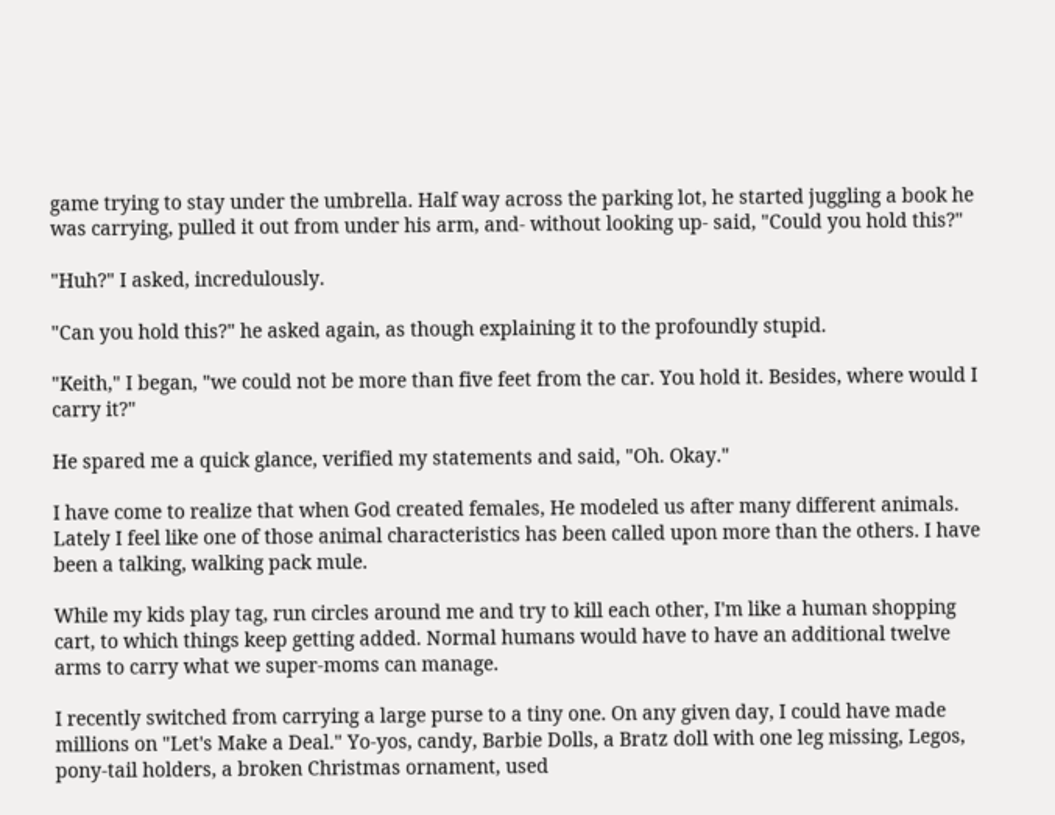game trying to stay under the umbrella. Half way across the parking lot, he started juggling a book he was carrying, pulled it out from under his arm, and- without looking up- said, "Could you hold this?"

"Huh?" I asked, incredulously.

"Can you hold this?" he asked again, as though explaining it to the profoundly stupid.

"Keith," I began, "we could not be more than five feet from the car. You hold it. Besides, where would I carry it?"

He spared me a quick glance, verified my statements and said, "Oh. Okay."

I have come to realize that when God created females, He modeled us after many different animals. Lately I feel like one of those animal characteristics has been called upon more than the others. I have been a talking, walking pack mule.

While my kids play tag, run circles around me and try to kill each other, I'm like a human shopping cart, to which things keep getting added. Normal humans would have to have an additional twelve arms to carry what we super-moms can manage.

I recently switched from carrying a large purse to a tiny one. On any given day, I could have made millions on "Let's Make a Deal." Yo-yos, candy, Barbie Dolls, a Bratz doll with one leg missing, Legos, pony-tail holders, a broken Christmas ornament, used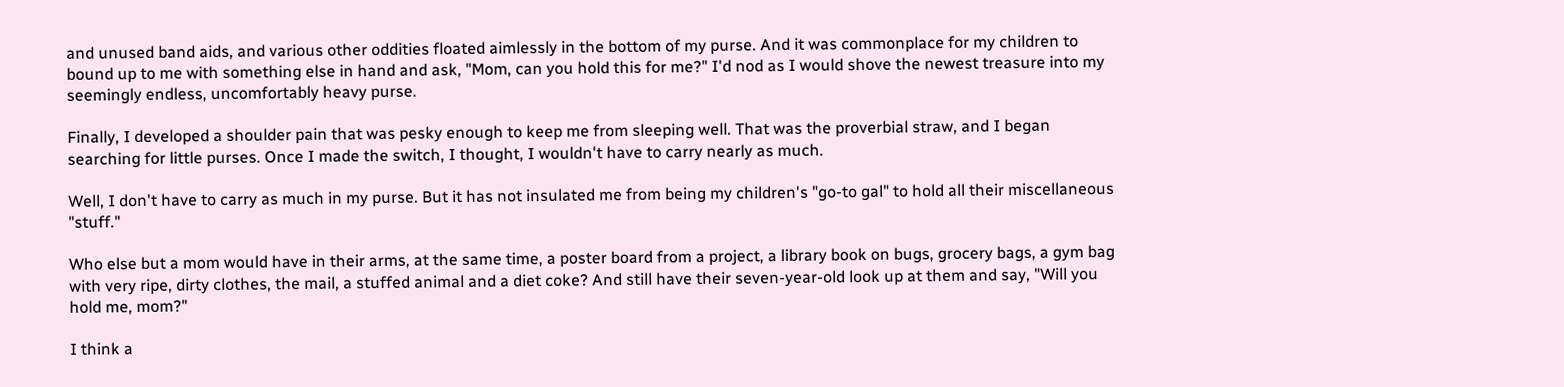and unused band aids, and various other oddities floated aimlessly in the bottom of my purse. And it was commonplace for my children to bound up to me with something else in hand and ask, "Mom, can you hold this for me?" I'd nod as I would shove the newest treasure into my seemingly endless, uncomfortably heavy purse.

Finally, I developed a shoulder pain that was pesky enough to keep me from sleeping well. That was the proverbial straw, and I began searching for little purses. Once I made the switch, I thought, I wouldn't have to carry nearly as much.

Well, I don't have to carry as much in my purse. But it has not insulated me from being my children's "go-to gal" to hold all their miscellaneous "stuff."

Who else but a mom would have in their arms, at the same time, a poster board from a project, a library book on bugs, grocery bags, a gym bag with very ripe, dirty clothes, the mail, a stuffed animal and a diet coke? And still have their seven-year-old look up at them and say, "Will you hold me, mom?"

I think a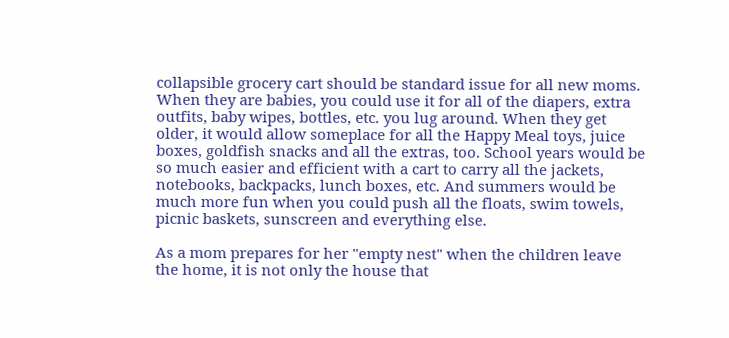collapsible grocery cart should be standard issue for all new moms. When they are babies, you could use it for all of the diapers, extra outfits, baby wipes, bottles, etc. you lug around. When they get older, it would allow someplace for all the Happy Meal toys, juice boxes, goldfish snacks and all the extras, too. School years would be so much easier and efficient with a cart to carry all the jackets, notebooks, backpacks, lunch boxes, etc. And summers would be much more fun when you could push all the floats, swim towels, picnic baskets, sunscreen and everything else.

As a mom prepares for her "empty nest" when the children leave the home, it is not only the house that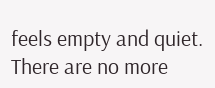feels empty and quiet. There are no more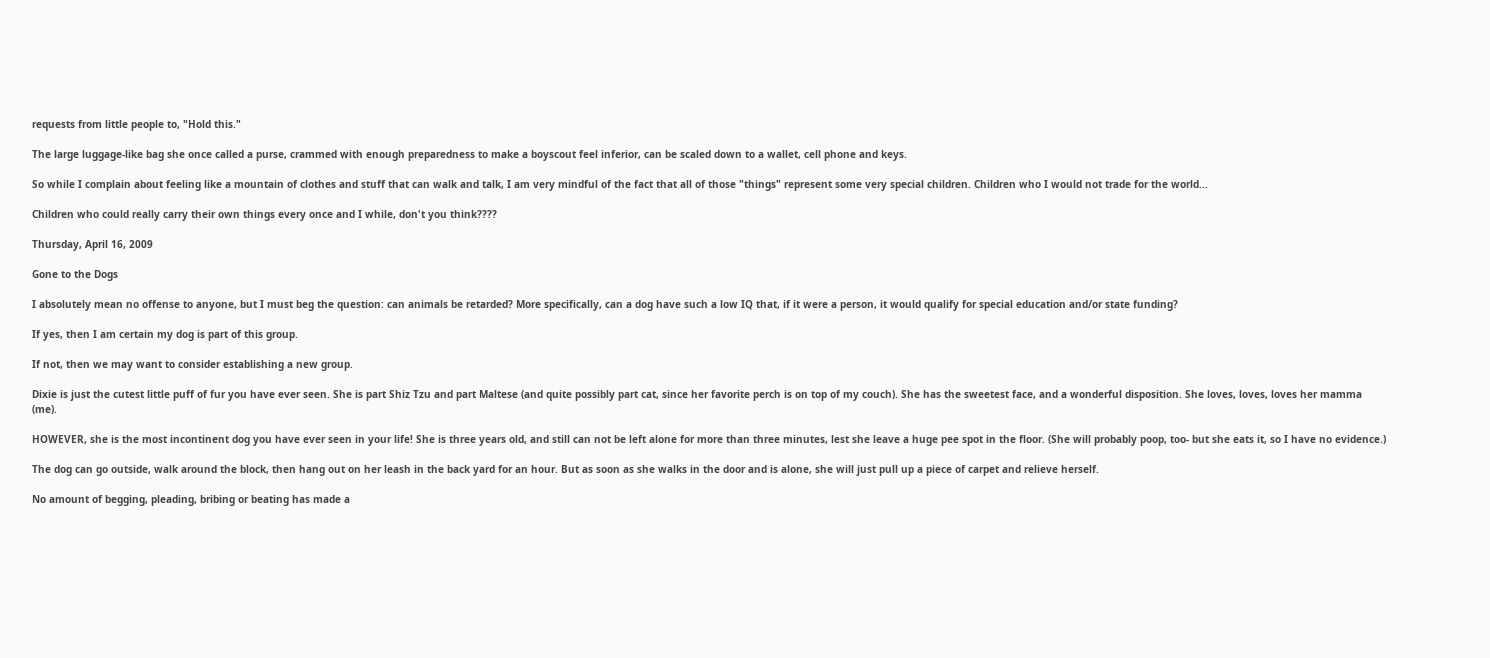requests from little people to, "Hold this."

The large luggage-like bag she once called a purse, crammed with enough preparedness to make a boyscout feel inferior, can be scaled down to a wallet, cell phone and keys.

So while I complain about feeling like a mountain of clothes and stuff that can walk and talk, I am very mindful of the fact that all of those "things" represent some very special children. Children who I would not trade for the world...

Children who could really carry their own things every once and I while, don't you think????

Thursday, April 16, 2009

Gone to the Dogs

I absolutely mean no offense to anyone, but I must beg the question: can animals be retarded? More specifically, can a dog have such a low IQ that, if it were a person, it would qualify for special education and/or state funding?

If yes, then I am certain my dog is part of this group.

If not, then we may want to consider establishing a new group.

Dixie is just the cutest little puff of fur you have ever seen. She is part Shiz Tzu and part Maltese (and quite possibly part cat, since her favorite perch is on top of my couch). She has the sweetest face, and a wonderful disposition. She loves, loves, loves her mamma (me).

HOWEVER, she is the most incontinent dog you have ever seen in your life! She is three years old, and still can not be left alone for more than three minutes, lest she leave a huge pee spot in the floor. (She will probably poop, too- but she eats it, so I have no evidence.)

The dog can go outside, walk around the block, then hang out on her leash in the back yard for an hour. But as soon as she walks in the door and is alone, she will just pull up a piece of carpet and relieve herself.

No amount of begging, pleading, bribing or beating has made a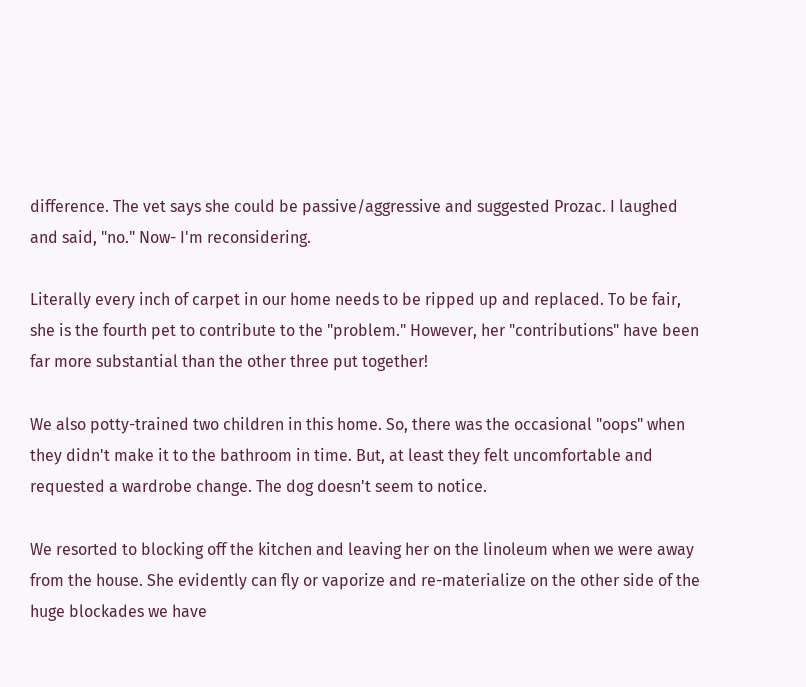difference. The vet says she could be passive/aggressive and suggested Prozac. I laughed and said, "no." Now- I'm reconsidering.

Literally every inch of carpet in our home needs to be ripped up and replaced. To be fair, she is the fourth pet to contribute to the "problem." However, her "contributions" have been far more substantial than the other three put together!

We also potty-trained two children in this home. So, there was the occasional "oops" when they didn't make it to the bathroom in time. But, at least they felt uncomfortable and requested a wardrobe change. The dog doesn't seem to notice.

We resorted to blocking off the kitchen and leaving her on the linoleum when we were away from the house. She evidently can fly or vaporize and re-materialize on the other side of the huge blockades we have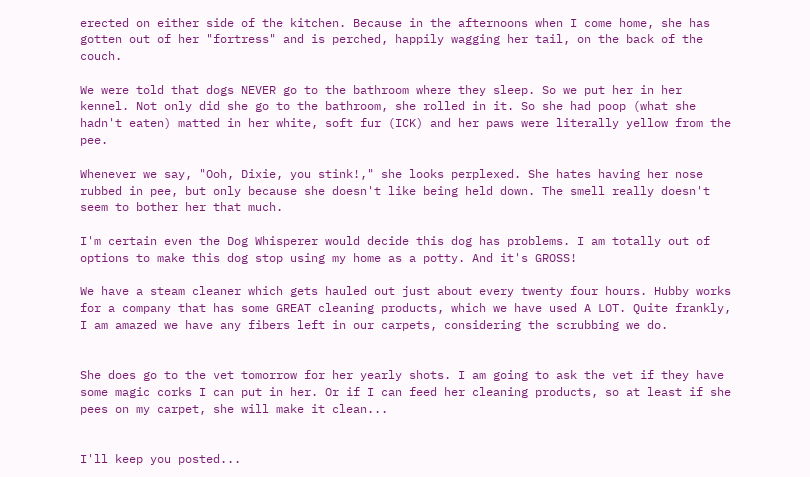erected on either side of the kitchen. Because in the afternoons when I come home, she has gotten out of her "fortress" and is perched, happily wagging her tail, on the back of the couch.

We were told that dogs NEVER go to the bathroom where they sleep. So we put her in her kennel. Not only did she go to the bathroom, she rolled in it. So she had poop (what she hadn't eaten) matted in her white, soft fur (ICK) and her paws were literally yellow from the pee.

Whenever we say, "Ooh, Dixie, you stink!," she looks perplexed. She hates having her nose rubbed in pee, but only because she doesn't like being held down. The smell really doesn't seem to bother her that much.

I'm certain even the Dog Whisperer would decide this dog has problems. I am totally out of options to make this dog stop using my home as a potty. And it's GROSS!

We have a steam cleaner which gets hauled out just about every twenty four hours. Hubby works for a company that has some GREAT cleaning products, which we have used A LOT. Quite frankly, I am amazed we have any fibers left in our carpets, considering the scrubbing we do.


She does go to the vet tomorrow for her yearly shots. I am going to ask the vet if they have some magic corks I can put in her. Or if I can feed her cleaning products, so at least if she pees on my carpet, she will make it clean...


I'll keep you posted...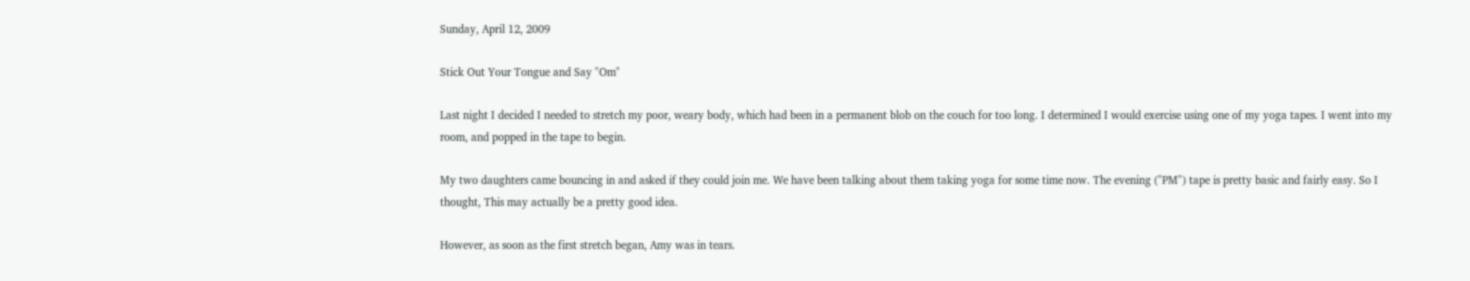Sunday, April 12, 2009

Stick Out Your Tongue and Say "Om"

Last night I decided I needed to stretch my poor, weary body, which had been in a permanent blob on the couch for too long. I determined I would exercise using one of my yoga tapes. I went into my room, and popped in the tape to begin.

My two daughters came bouncing in and asked if they could join me. We have been talking about them taking yoga for some time now. The evening ("PM") tape is pretty basic and fairly easy. So I thought, This may actually be a pretty good idea.

However, as soon as the first stretch began, Amy was in tears.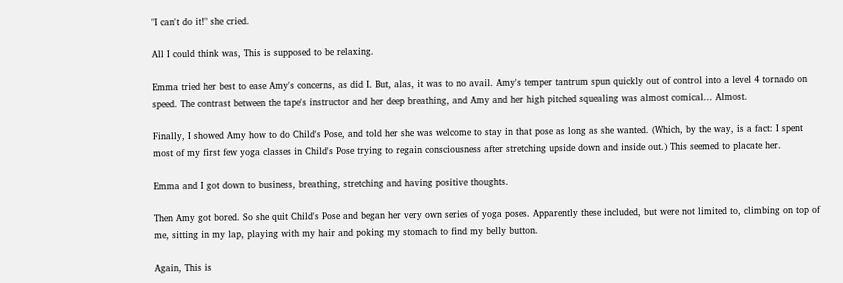"I can't do it!" she cried.

All I could think was, This is supposed to be relaxing.

Emma tried her best to ease Amy's concerns, as did I. But, alas, it was to no avail. Amy's temper tantrum spun quickly out of control into a level 4 tornado on speed. The contrast between the tape's instructor and her deep breathing, and Amy and her high pitched squealing was almost comical... Almost.

Finally, I showed Amy how to do Child's Pose, and told her she was welcome to stay in that pose as long as she wanted. (Which, by the way, is a fact: I spent most of my first few yoga classes in Child's Pose trying to regain consciousness after stretching upside down and inside out.) This seemed to placate her.

Emma and I got down to business, breathing, stretching and having positive thoughts.

Then Amy got bored. So she quit Child's Pose and began her very own series of yoga poses. Apparently these included, but were not limited to, climbing on top of me, sitting in my lap, playing with my hair and poking my stomach to find my belly button.

Again, This is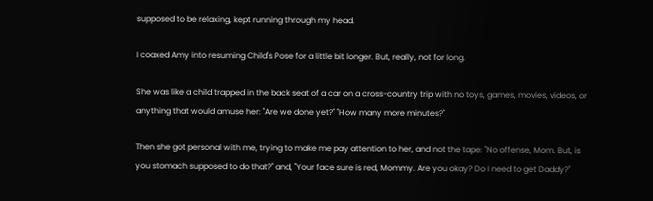supposed to be relaxing, kept running through my head.

I coaxed Amy into resuming Child's Pose for a little bit longer. But, really, not for long.

She was like a child trapped in the back seat of a car on a cross-country trip with no toys, games, movies, videos, or anything that would amuse her: "Are we done yet?" "How many more minutes?"

Then she got personal with me, trying to make me pay attention to her, and not the tape: "No offense, Mom. But, is you stomach supposed to do that?" and, "Your face sure is red, Mommy. Are you okay? Do I need to get Daddy?"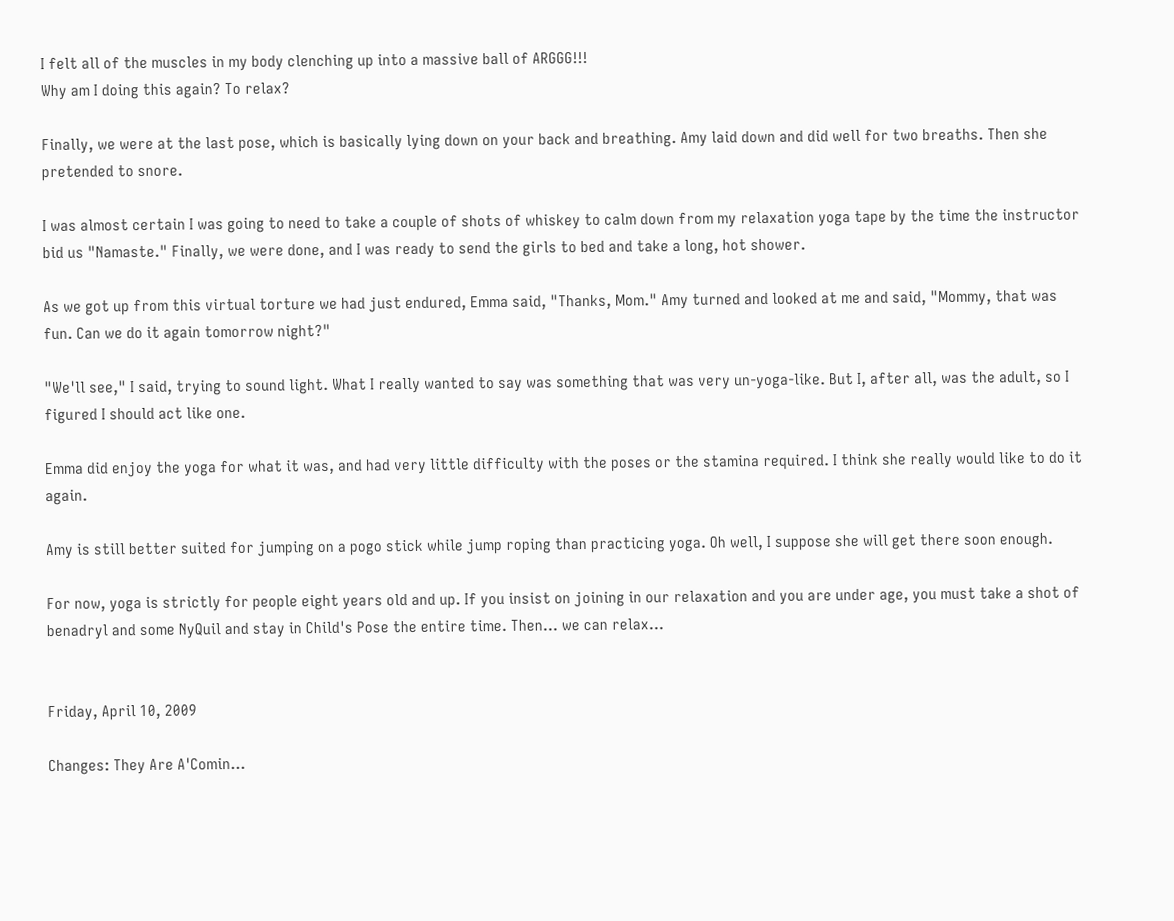I felt all of the muscles in my body clenching up into a massive ball of ARGGG!!!
Why am I doing this again? To relax?

Finally, we were at the last pose, which is basically lying down on your back and breathing. Amy laid down and did well for two breaths. Then she pretended to snore.

I was almost certain I was going to need to take a couple of shots of whiskey to calm down from my relaxation yoga tape by the time the instructor bid us "Namaste." Finally, we were done, and I was ready to send the girls to bed and take a long, hot shower.

As we got up from this virtual torture we had just endured, Emma said, "Thanks, Mom." Amy turned and looked at me and said, "Mommy, that was fun. Can we do it again tomorrow night?"

"We'll see," I said, trying to sound light. What I really wanted to say was something that was very un-yoga-like. But I, after all, was the adult, so I figured I should act like one.

Emma did enjoy the yoga for what it was, and had very little difficulty with the poses or the stamina required. I think she really would like to do it again.

Amy is still better suited for jumping on a pogo stick while jump roping than practicing yoga. Oh well, I suppose she will get there soon enough.

For now, yoga is strictly for people eight years old and up. If you insist on joining in our relaxation and you are under age, you must take a shot of benadryl and some NyQuil and stay in Child's Pose the entire time. Then... we can relax...


Friday, April 10, 2009

Changes: They Are A'Comin...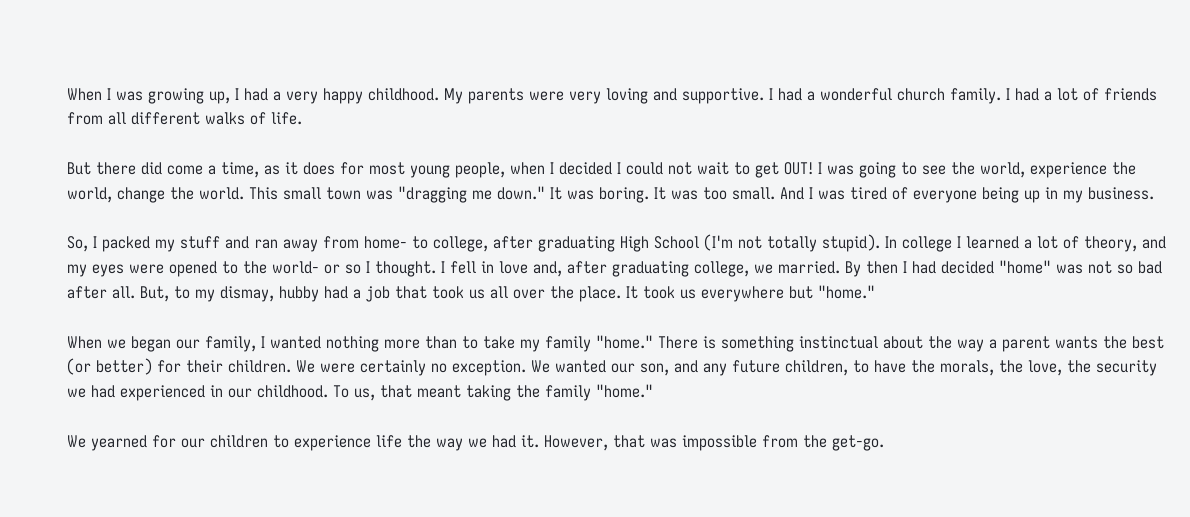When I was growing up, I had a very happy childhood. My parents were very loving and supportive. I had a wonderful church family. I had a lot of friends from all different walks of life.

But there did come a time, as it does for most young people, when I decided I could not wait to get OUT! I was going to see the world, experience the world, change the world. This small town was "dragging me down." It was boring. It was too small. And I was tired of everyone being up in my business.

So, I packed my stuff and ran away from home- to college, after graduating High School (I'm not totally stupid). In college I learned a lot of theory, and my eyes were opened to the world- or so I thought. I fell in love and, after graduating college, we married. By then I had decided "home" was not so bad after all. But, to my dismay, hubby had a job that took us all over the place. It took us everywhere but "home."

When we began our family, I wanted nothing more than to take my family "home." There is something instinctual about the way a parent wants the best (or better) for their children. We were certainly no exception. We wanted our son, and any future children, to have the morals, the love, the security we had experienced in our childhood. To us, that meant taking the family "home."

We yearned for our children to experience life the way we had it. However, that was impossible from the get-go.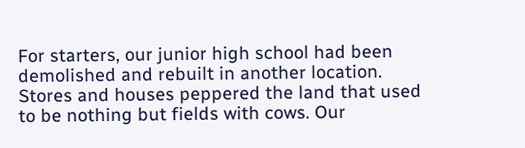For starters, our junior high school had been demolished and rebuilt in another location. Stores and houses peppered the land that used to be nothing but fields with cows. Our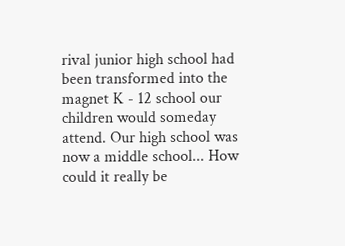rival junior high school had been transformed into the magnet K - 12 school our children would someday attend. Our high school was now a middle school... How could it really be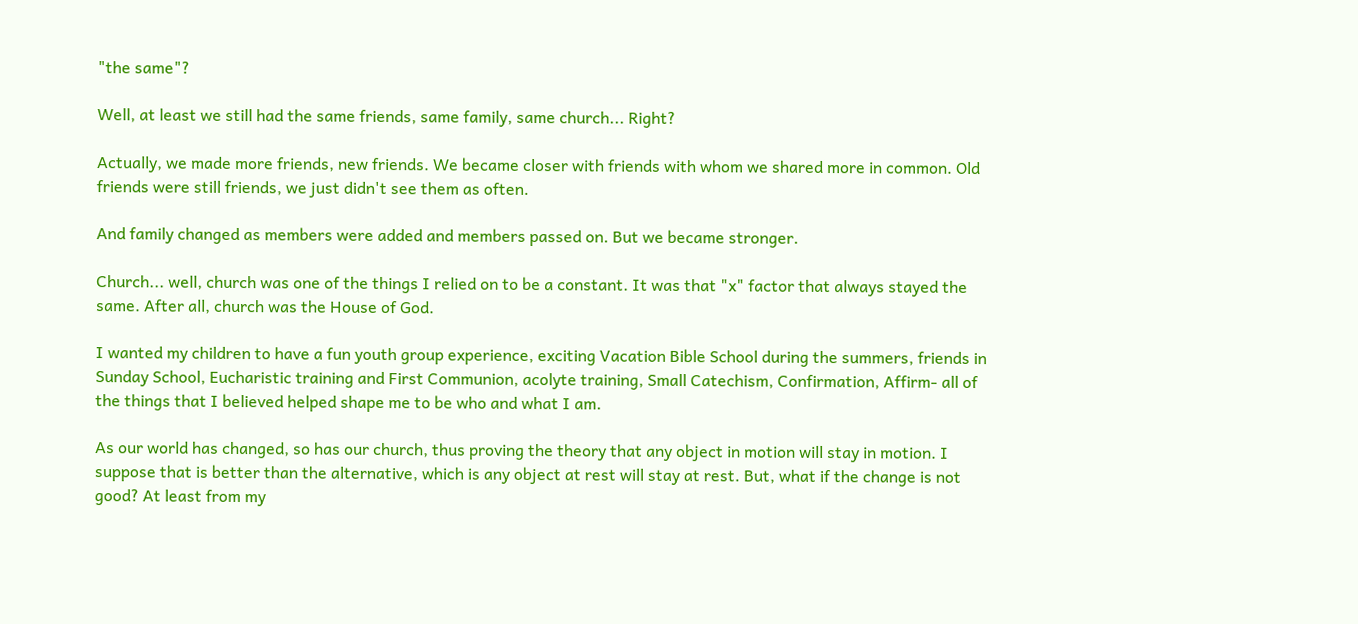"the same"?

Well, at least we still had the same friends, same family, same church... Right?

Actually, we made more friends, new friends. We became closer with friends with whom we shared more in common. Old friends were still friends, we just didn't see them as often.

And family changed as members were added and members passed on. But we became stronger.

Church... well, church was one of the things I relied on to be a constant. It was that "x" factor that always stayed the same. After all, church was the House of God.

I wanted my children to have a fun youth group experience, exciting Vacation Bible School during the summers, friends in Sunday School, Eucharistic training and First Communion, acolyte training, Small Catechism, Confirmation, Affirm- all of the things that I believed helped shape me to be who and what I am.

As our world has changed, so has our church, thus proving the theory that any object in motion will stay in motion. I suppose that is better than the alternative, which is any object at rest will stay at rest. But, what if the change is not good? At least from my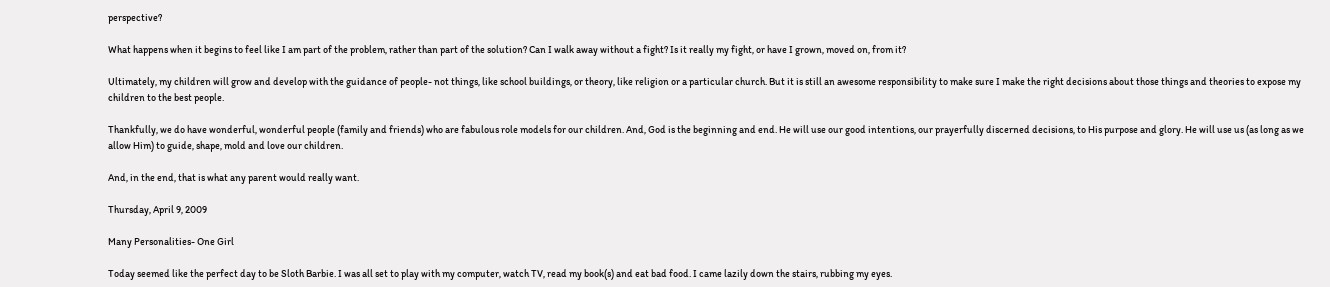perspective?

What happens when it begins to feel like I am part of the problem, rather than part of the solution? Can I walk away without a fight? Is it really my fight, or have I grown, moved on, from it?

Ultimately, my children will grow and develop with the guidance of people- not things, like school buildings, or theory, like religion or a particular church. But it is still an awesome responsibility to make sure I make the right decisions about those things and theories to expose my children to the best people.

Thankfully, we do have wonderful, wonderful people (family and friends) who are fabulous role models for our children. And, God is the beginning and end. He will use our good intentions, our prayerfully discerned decisions, to His purpose and glory. He will use us (as long as we allow Him) to guide, shape, mold and love our children.

And, in the end, that is what any parent would really want.

Thursday, April 9, 2009

Many Personalities- One Girl

Today seemed like the perfect day to be Sloth Barbie. I was all set to play with my computer, watch TV, read my book(s) and eat bad food. I came lazily down the stairs, rubbing my eyes.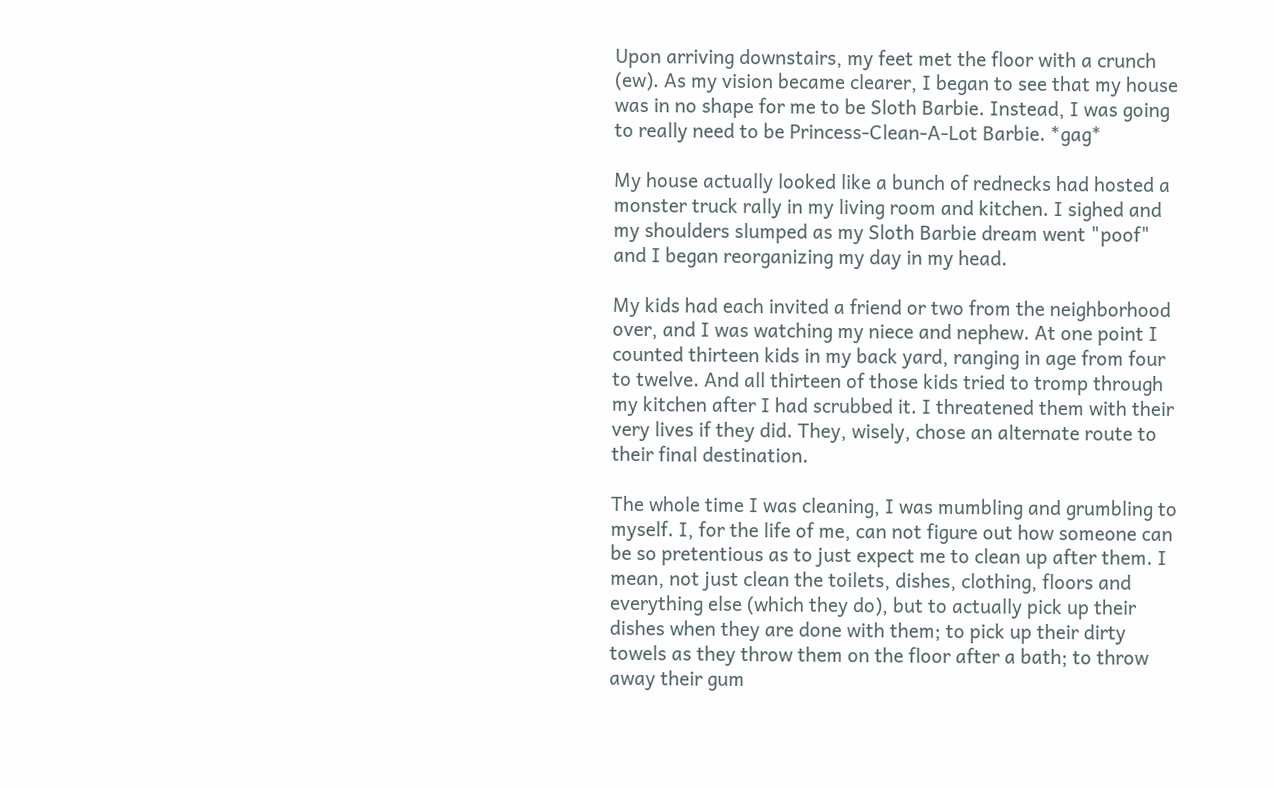Upon arriving downstairs, my feet met the floor with a crunch (ew). As my vision became clearer, I began to see that my house was in no shape for me to be Sloth Barbie. Instead, I was going to really need to be Princess-Clean-A-Lot Barbie. *gag*

My house actually looked like a bunch of rednecks had hosted a monster truck rally in my living room and kitchen. I sighed and my shoulders slumped as my Sloth Barbie dream went "poof" and I began reorganizing my day in my head.

My kids had each invited a friend or two from the neighborhood over, and I was watching my niece and nephew. At one point I counted thirteen kids in my back yard, ranging in age from four to twelve. And all thirteen of those kids tried to tromp through my kitchen after I had scrubbed it. I threatened them with their very lives if they did. They, wisely, chose an alternate route to their final destination.

The whole time I was cleaning, I was mumbling and grumbling to myself. I, for the life of me, can not figure out how someone can be so pretentious as to just expect me to clean up after them. I mean, not just clean the toilets, dishes, clothing, floors and everything else (which they do), but to actually pick up their dishes when they are done with them; to pick up their dirty towels as they throw them on the floor after a bath; to throw away their gum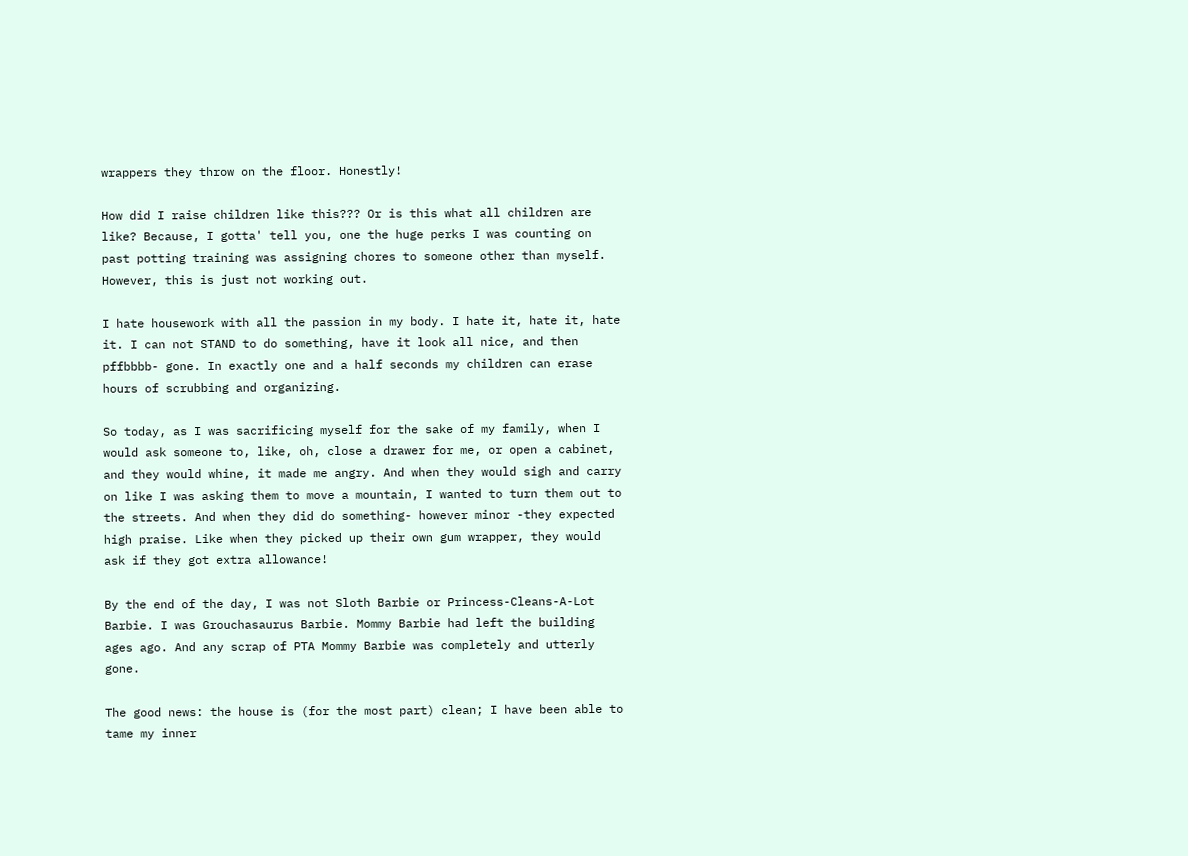wrappers they throw on the floor. Honestly!

How did I raise children like this??? Or is this what all children are like? Because, I gotta' tell you, one the huge perks I was counting on past potting training was assigning chores to someone other than myself. However, this is just not working out.

I hate housework with all the passion in my body. I hate it, hate it, hate it. I can not STAND to do something, have it look all nice, and then pffbbbb- gone. In exactly one and a half seconds my children can erase hours of scrubbing and organizing.

So today, as I was sacrificing myself for the sake of my family, when I would ask someone to, like, oh, close a drawer for me, or open a cabinet, and they would whine, it made me angry. And when they would sigh and carry on like I was asking them to move a mountain, I wanted to turn them out to the streets. And when they did do something- however minor -they expected high praise. Like when they picked up their own gum wrapper, they would ask if they got extra allowance!

By the end of the day, I was not Sloth Barbie or Princess-Cleans-A-Lot Barbie. I was Grouchasaurus Barbie. Mommy Barbie had left the building ages ago. And any scrap of PTA Mommy Barbie was completely and utterly gone.

The good news: the house is (for the most part) clean; I have been able to tame my inner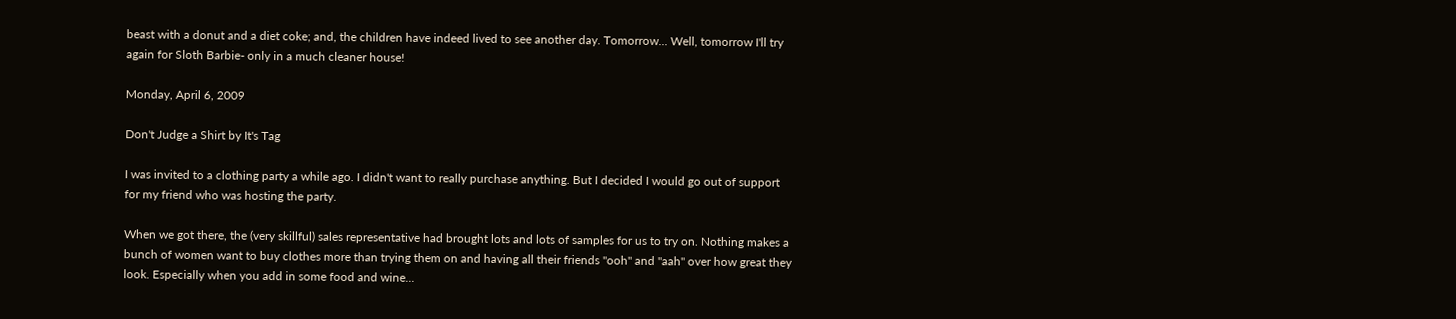beast with a donut and a diet coke; and, the children have indeed lived to see another day. Tomorrow... Well, tomorrow I'll try again for Sloth Barbie- only in a much cleaner house!

Monday, April 6, 2009

Don't Judge a Shirt by It's Tag

I was invited to a clothing party a while ago. I didn't want to really purchase anything. But I decided I would go out of support for my friend who was hosting the party.

When we got there, the (very skillful) sales representative had brought lots and lots of samples for us to try on. Nothing makes a bunch of women want to buy clothes more than trying them on and having all their friends "ooh" and "aah" over how great they look. Especially when you add in some food and wine...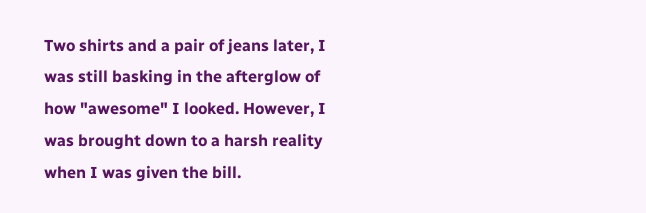Two shirts and a pair of jeans later, I was still basking in the afterglow of how "awesome" I looked. However, I was brought down to a harsh reality when I was given the bill.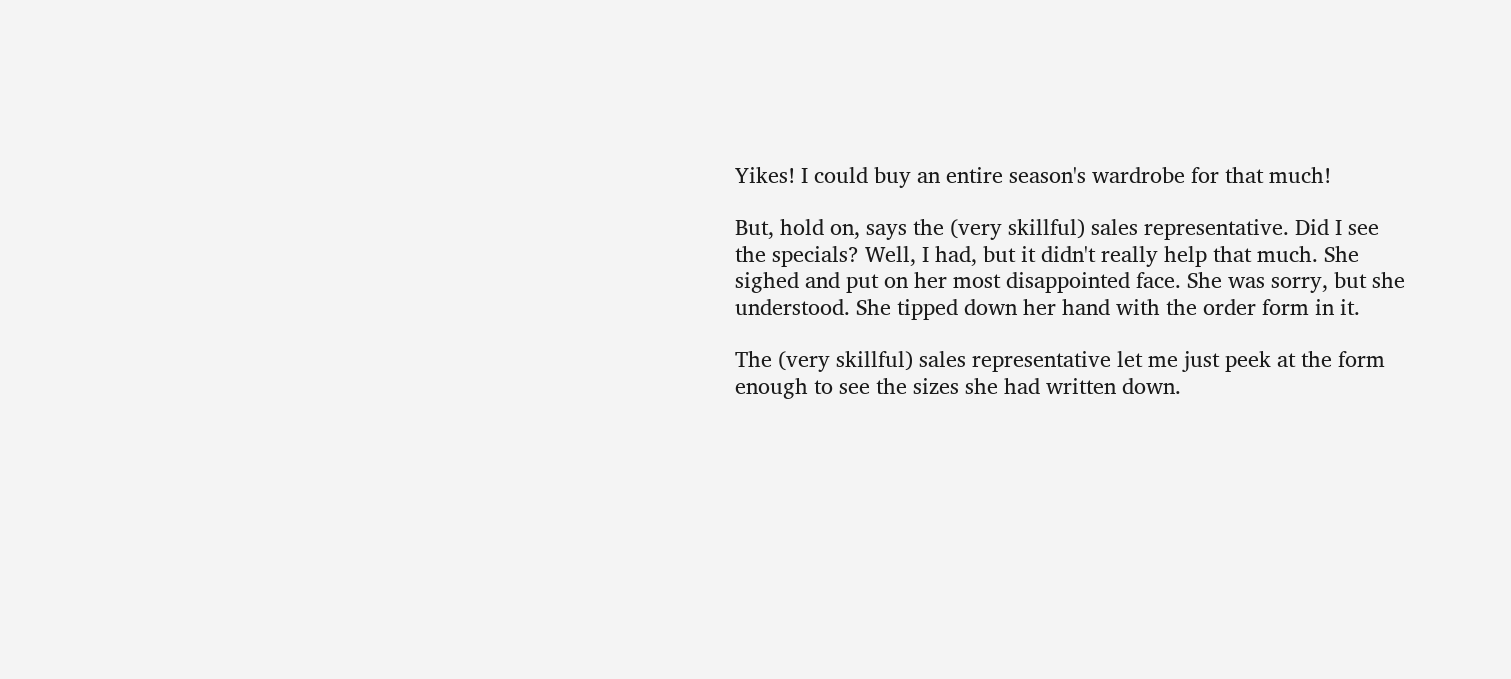Yikes! I could buy an entire season's wardrobe for that much!

But, hold on, says the (very skillful) sales representative. Did I see the specials? Well, I had, but it didn't really help that much. She sighed and put on her most disappointed face. She was sorry, but she understood. She tipped down her hand with the order form in it.

The (very skillful) sales representative let me just peek at the form enough to see the sizes she had written down.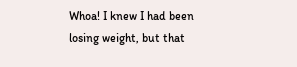Whoa! I knew I had been losing weight, but that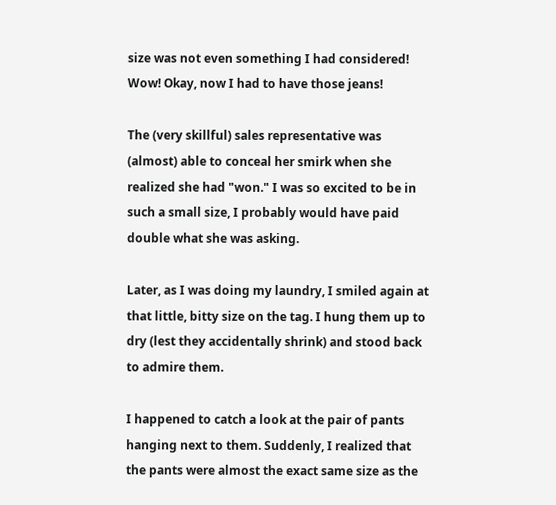size was not even something I had considered! Wow! Okay, now I had to have those jeans!

The (very skillful) sales representative was (almost) able to conceal her smirk when she realized she had "won." I was so excited to be in such a small size, I probably would have paid double what she was asking.

Later, as I was doing my laundry, I smiled again at that little, bitty size on the tag. I hung them up to dry (lest they accidentally shrink) and stood back to admire them.

I happened to catch a look at the pair of pants hanging next to them. Suddenly, I realized that the pants were almost the exact same size as the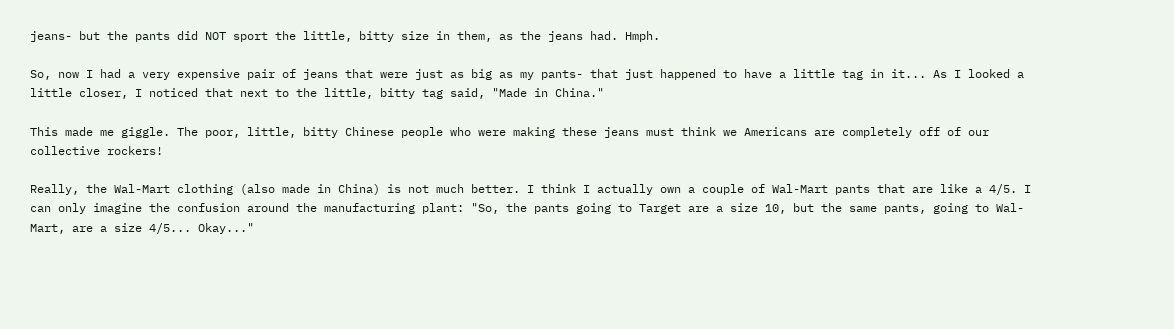jeans- but the pants did NOT sport the little, bitty size in them, as the jeans had. Hmph.

So, now I had a very expensive pair of jeans that were just as big as my pants- that just happened to have a little tag in it... As I looked a little closer, I noticed that next to the little, bitty tag said, "Made in China."

This made me giggle. The poor, little, bitty Chinese people who were making these jeans must think we Americans are completely off of our collective rockers!

Really, the Wal-Mart clothing (also made in China) is not much better. I think I actually own a couple of Wal-Mart pants that are like a 4/5. I can only imagine the confusion around the manufacturing plant: "So, the pants going to Target are a size 10, but the same pants, going to Wal-Mart, are a size 4/5... Okay..."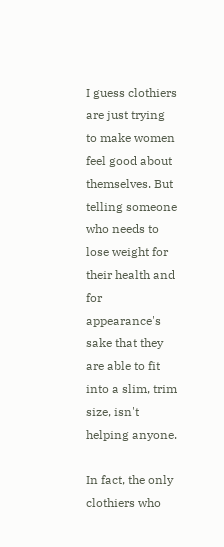I guess clothiers are just trying to make women feel good about themselves. But telling someone who needs to lose weight for their health and for appearance's sake that they are able to fit into a slim, trim size, isn't helping anyone.

In fact, the only clothiers who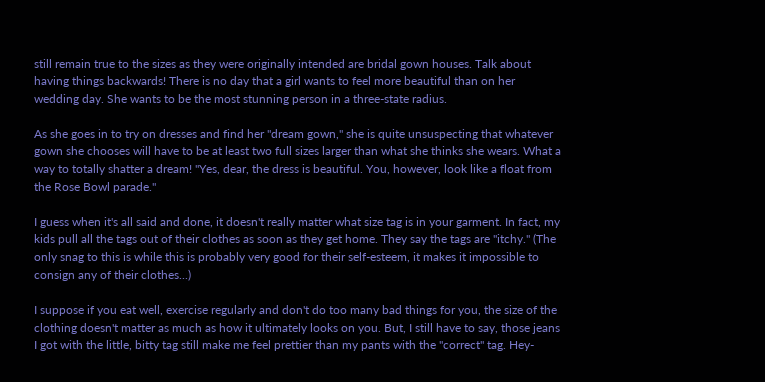still remain true to the sizes as they were originally intended are bridal gown houses. Talk about having things backwards! There is no day that a girl wants to feel more beautiful than on her wedding day. She wants to be the most stunning person in a three-state radius.

As she goes in to try on dresses and find her "dream gown," she is quite unsuspecting that whatever gown she chooses will have to be at least two full sizes larger than what she thinks she wears. What a way to totally shatter a dream! "Yes, dear, the dress is beautiful. You, however, look like a float from the Rose Bowl parade."

I guess when it's all said and done, it doesn't really matter what size tag is in your garment. In fact, my kids pull all the tags out of their clothes as soon as they get home. They say the tags are "itchy." (The only snag to this is while this is probably very good for their self-esteem, it makes it impossible to consign any of their clothes...)

I suppose if you eat well, exercise regularly and don't do too many bad things for you, the size of the clothing doesn't matter as much as how it ultimately looks on you. But, I still have to say, those jeans I got with the little, bitty tag still make me feel prettier than my pants with the "correct" tag. Hey-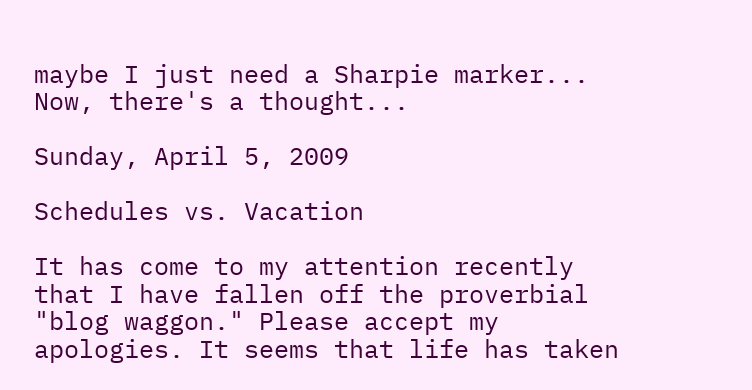maybe I just need a Sharpie marker... Now, there's a thought...

Sunday, April 5, 2009

Schedules vs. Vacation

It has come to my attention recently that I have fallen off the proverbial "blog waggon." Please accept my apologies. It seems that life has taken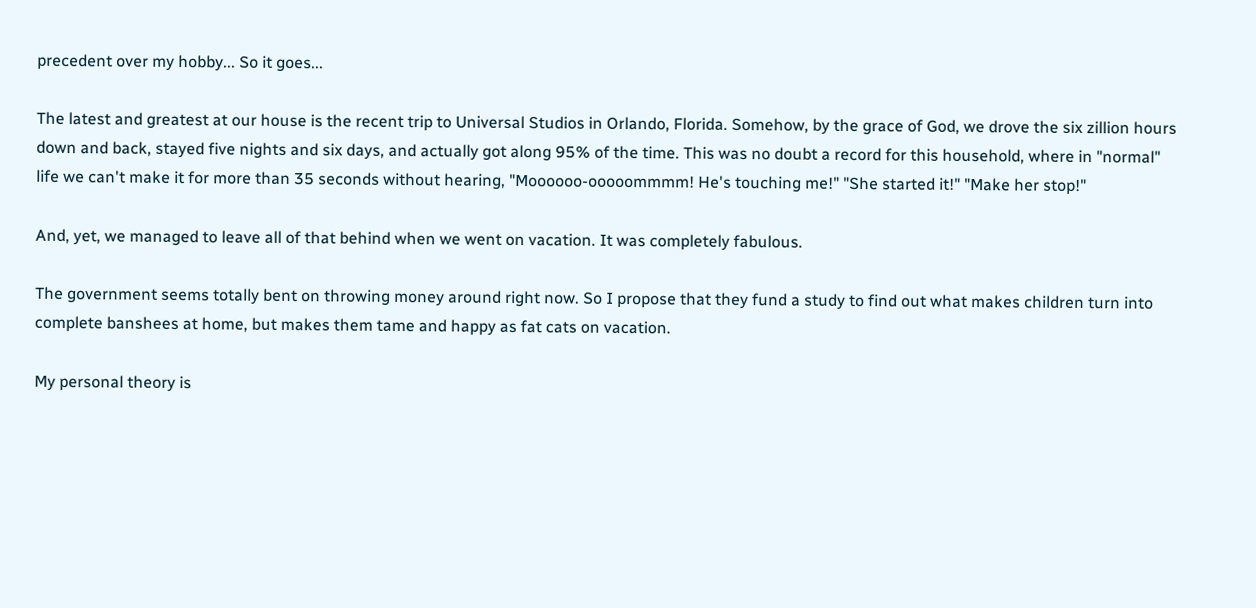precedent over my hobby... So it goes...

The latest and greatest at our house is the recent trip to Universal Studios in Orlando, Florida. Somehow, by the grace of God, we drove the six zillion hours down and back, stayed five nights and six days, and actually got along 95% of the time. This was no doubt a record for this household, where in "normal" life we can't make it for more than 35 seconds without hearing, "Moooooo-ooooommmm! He's touching me!" "She started it!" "Make her stop!"

And, yet, we managed to leave all of that behind when we went on vacation. It was completely fabulous.

The government seems totally bent on throwing money around right now. So I propose that they fund a study to find out what makes children turn into complete banshees at home, but makes them tame and happy as fat cats on vacation.

My personal theory is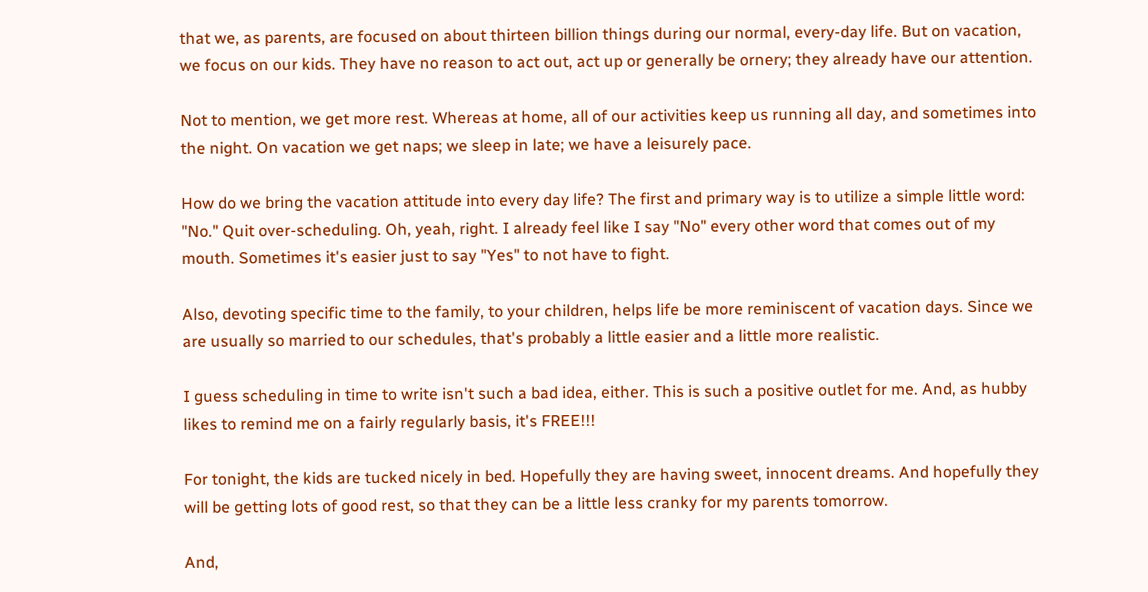that we, as parents, are focused on about thirteen billion things during our normal, every-day life. But on vacation, we focus on our kids. They have no reason to act out, act up or generally be ornery; they already have our attention.

Not to mention, we get more rest. Whereas at home, all of our activities keep us running all day, and sometimes into the night. On vacation we get naps; we sleep in late; we have a leisurely pace.

How do we bring the vacation attitude into every day life? The first and primary way is to utilize a simple little word: "No." Quit over-scheduling. Oh, yeah, right. I already feel like I say "No" every other word that comes out of my mouth. Sometimes it's easier just to say "Yes" to not have to fight.

Also, devoting specific time to the family, to your children, helps life be more reminiscent of vacation days. Since we are usually so married to our schedules, that's probably a little easier and a little more realistic.

I guess scheduling in time to write isn't such a bad idea, either. This is such a positive outlet for me. And, as hubby likes to remind me on a fairly regularly basis, it's FREE!!!

For tonight, the kids are tucked nicely in bed. Hopefully they are having sweet, innocent dreams. And hopefully they will be getting lots of good rest, so that they can be a little less cranky for my parents tomorrow.

And,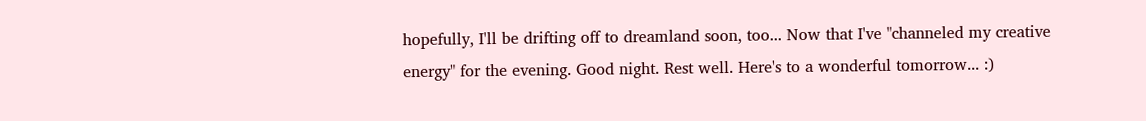hopefully, I'll be drifting off to dreamland soon, too... Now that I've "channeled my creative energy" for the evening. Good night. Rest well. Here's to a wonderful tomorrow... :)